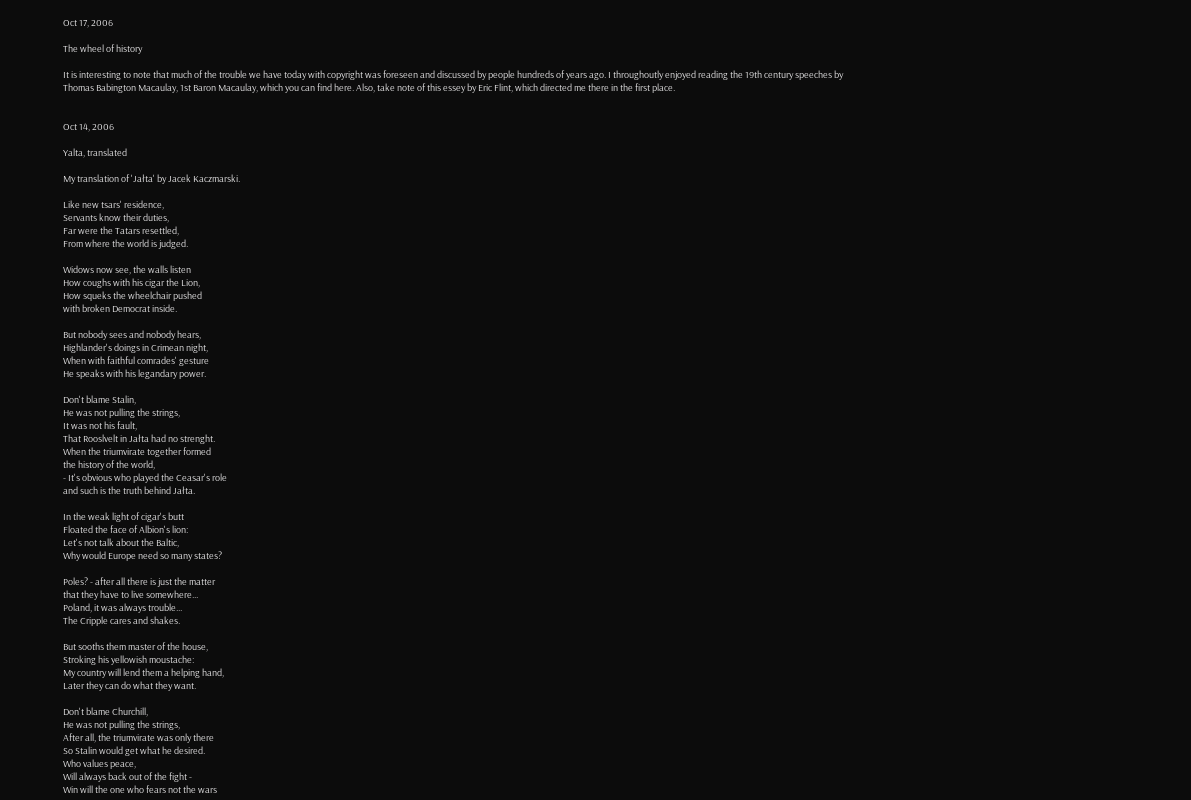Oct 17, 2006

The wheel of history

It is interesting to note that much of the trouble we have today with copyright was foreseen and discussed by people hundreds of years ago. I throughoutly enjoyed reading the 19th century speeches by Thomas Babington Macaulay, 1st Baron Macaulay, which you can find here. Also, take note of this essey by Eric Flint, which directed me there in the first place.


Oct 14, 2006

Yalta, translated

My translation of 'Jałta' by Jacek Kaczmarski.

Like new tsars' residence,
Servants know their duties,
Far were the Tatars resettled,
From where the world is judged.

Widows now see, the walls listen
How coughs with his cigar the Lion,
How squeks the wheelchair pushed
with broken Democrat inside.

But nobody sees and nobody hears,
Highlander's doings in Crimean night,
When with faithful comrades' gesture
He speaks with his legandary power.

Don't blame Stalin,
He was not pulling the strings,
It was not his fault,
That Rooslvelt in Jałta had no strenght.
When the triumvirate together formed
the history of the world,
- It's obvious who played the Ceasar's role
and such is the truth behind Jałta.

In the weak light of cigar's butt
Floated the face of Albion's lion:
Let's not talk about the Baltic,
Why would Europe need so many states?

Poles? - after all there is just the matter
that they have to live somewhere...
Poland, it was always trouble...
The Cripple cares and shakes.

But sooths them master of the house,
Stroking his yellowish moustache:
My country will lend them a helping hand,
Later they can do what they want.

Don't blame Churchill,
He was not pulling the strings,
After all, the triumvirate was only there
So Stalin would get what he desired.
Who values peace,
Will always back out of the fight -
Win will the one who fears not the wars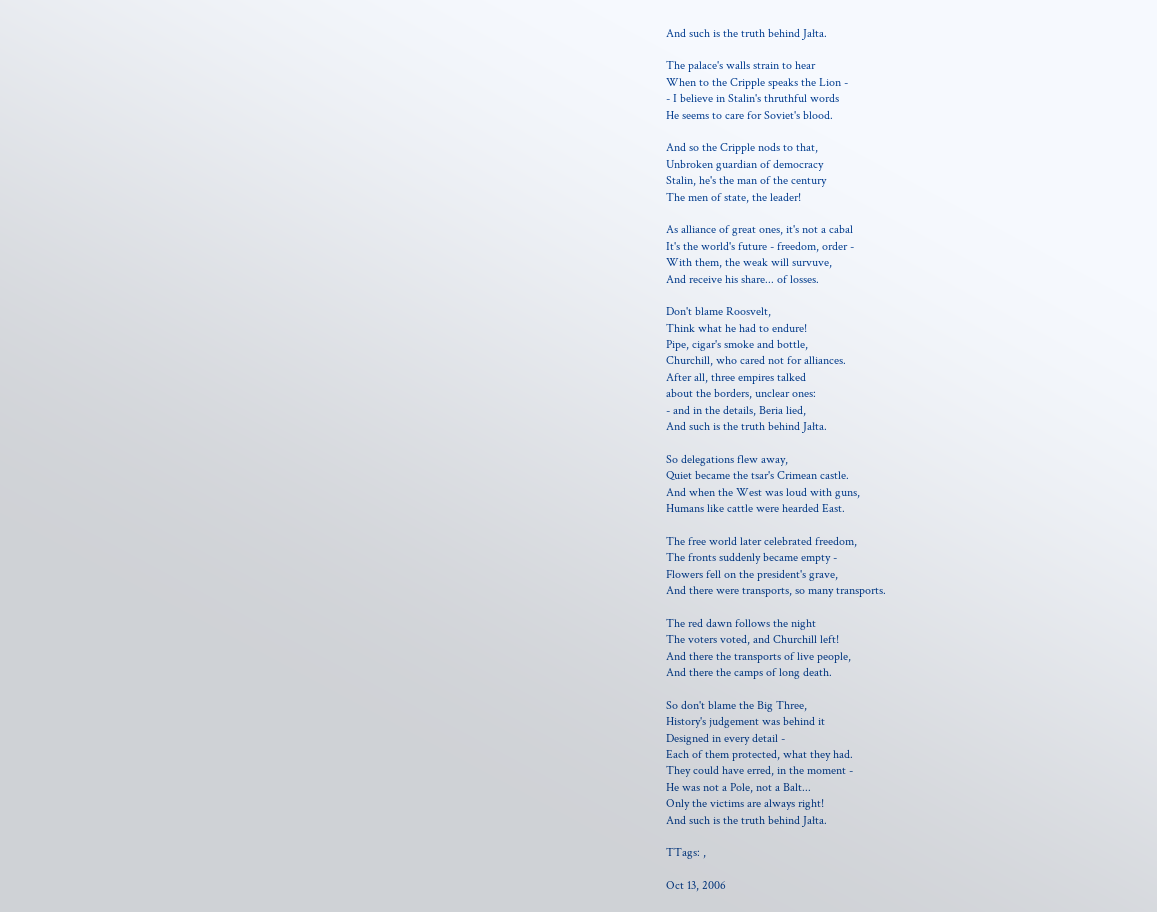And such is the truth behind Jałta.

The palace's walls strain to hear
When to the Cripple speaks the Lion -
- I believe in Stalin's thruthful words
He seems to care for Soviet's blood.

And so the Cripple nods to that,
Unbroken guardian of democracy
Stalin, he's the man of the century
The men of state, the leader!

As alliance of great ones, it's not a cabal
It's the world's future - freedom, order -
With them, the weak will survuve,
And receive his share... of losses.

Don't blame Roosvelt,
Think what he had to endure!
Pipe, cigar's smoke and bottle,
Churchill, who cared not for alliances.
After all, three empires talked
about the borders, unclear ones:
- and in the details, Beria lied,
And such is the truth behind Jałta.

So delegations flew away,
Quiet became the tsar's Crimean castle.
And when the West was loud with guns,
Humans like cattle were hearded East.

The free world later celebrated freedom,
The fronts suddenly became empty -
Flowers fell on the president's grave,
And there were transports, so many transports.

The red dawn follows the night
The voters voted, and Churchill left!
And there the transports of live people,
And there the camps of long death.

So don't blame the Big Three,
History's judgement was behind it
Designed in every detail -
Each of them protected, what they had.
They could have erred, in the moment -
He was not a Pole, not a Balt...
Only the victims are always right!
And such is the truth behind Jałta.

TTags: ,

Oct 13, 2006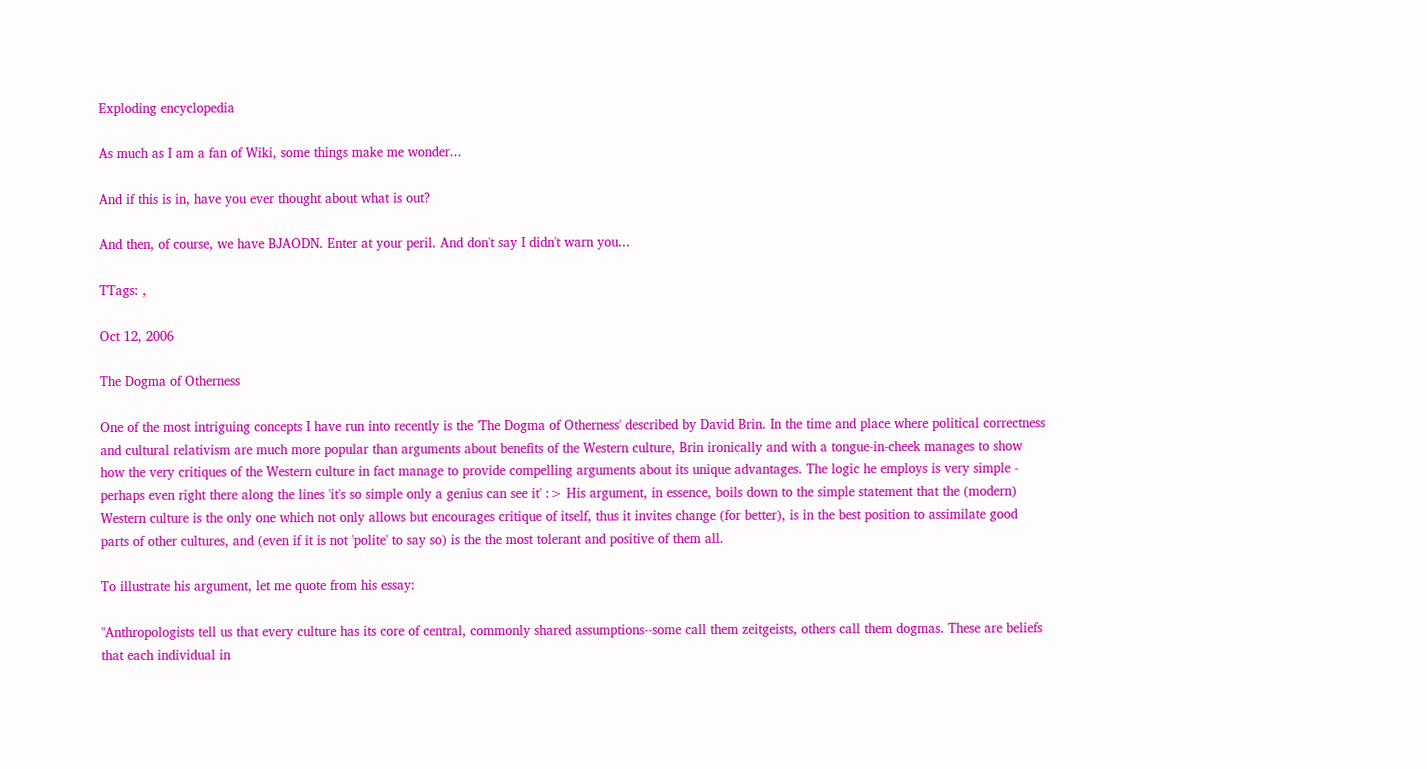Exploding encyclopedia

As much as I am a fan of Wiki, some things make me wonder...

And if this is in, have you ever thought about what is out?

And then, of course, we have BJAODN. Enter at your peril. And don't say I didn't warn you...

TTags: ,

Oct 12, 2006

The Dogma of Otherness

One of the most intriguing concepts I have run into recently is the 'The Dogma of Otherness' described by David Brin. In the time and place where political correctness and cultural relativism are much more popular than arguments about benefits of the Western culture, Brin ironically and with a tongue-in-cheek manages to show how the very critiques of the Western culture in fact manage to provide compelling arguments about its unique advantages. The logic he employs is very simple - perhaps even right there along the lines 'it's so simple only a genius can see it' :> His argument, in essence, boils down to the simple statement that the (modern) Western culture is the only one which not only allows but encourages critique of itself, thus it invites change (for better), is in the best position to assimilate good parts of other cultures, and (even if it is not 'polite' to say so) is the the most tolerant and positive of them all.

To illustrate his argument, let me quote from his essay:

"Anthropologists tell us that every culture has its core of central, commonly shared assumptions--some call them zeitgeists, others call them dogmas. These are beliefs that each individual in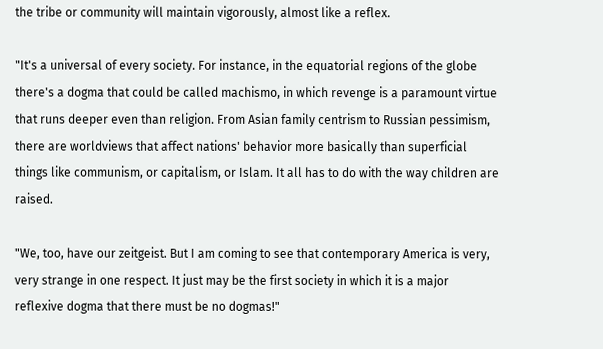the tribe or community will maintain vigorously, almost like a reflex.

"It's a universal of every society. For instance, in the equatorial regions of the globe there's a dogma that could be called machismo, in which revenge is a paramount virtue that runs deeper even than religion. From Asian family centrism to Russian pessimism, there are worldviews that affect nations' behavior more basically than superficial things like communism, or capitalism, or Islam. It all has to do with the way children are raised.

"We, too, have our zeitgeist. But I am coming to see that contemporary America is very, very strange in one respect. It just may be the first society in which it is a major reflexive dogma that there must be no dogmas!"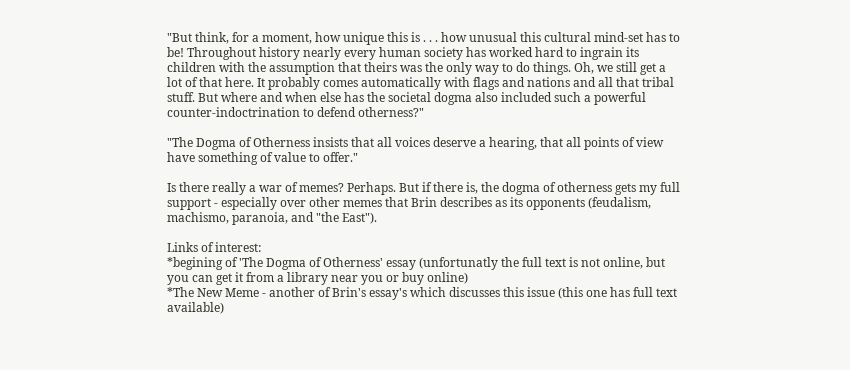"But think, for a moment, how unique this is . . . how unusual this cultural mind-set has to be! Throughout history nearly every human society has worked hard to ingrain its children with the assumption that theirs was the only way to do things. Oh, we still get a lot of that here. It probably comes automatically with flags and nations and all that tribal stuff. But where and when else has the societal dogma also included such a powerful counter-indoctrination to defend otherness?"

"The Dogma of Otherness insists that all voices deserve a hearing, that all points of view have something of value to offer."

Is there really a war of memes? Perhaps. But if there is, the dogma of otherness gets my full support - especially over other memes that Brin describes as its opponents (feudalism, machismo, paranoia, and "the East").

Links of interest:
*begining of 'The Dogma of Otherness' essay (unfortunatly the full text is not online, but you can get it from a library near you or buy online)
*The New Meme - another of Brin's essay's which discusses this issue (this one has full text available)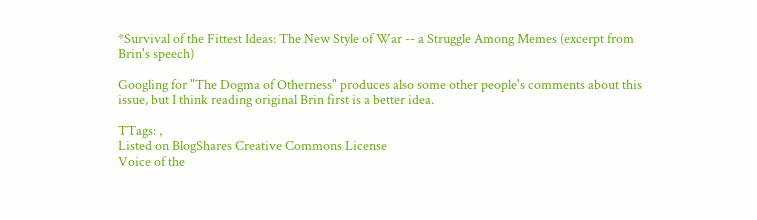*Survival of the Fittest Ideas: The New Style of War -- a Struggle Among Memes (excerpt from Brin's speech)

Googling for "The Dogma of Otherness" produces also some other people's comments about this issue, but I think reading original Brin first is a better idea.

TTags: ,
Listed on BlogShares Creative Commons License
Voice of the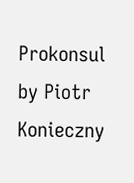Prokonsul by Piotr Konieczny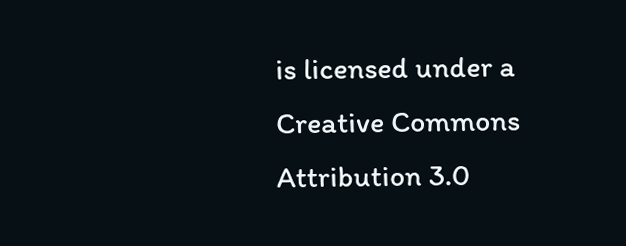is licensed under a Creative Commons Attribution 3.0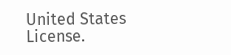United States License.